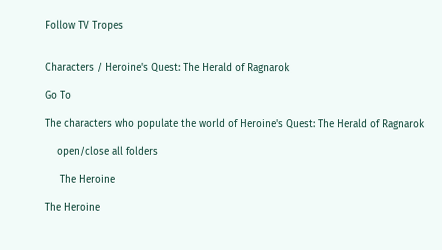Follow TV Tropes


Characters / Heroine's Quest: The Herald of Ragnarok

Go To

The characters who populate the world of Heroine's Quest: The Herald of Ragnarok

    open/close all folders

     The Heroine

The Heroine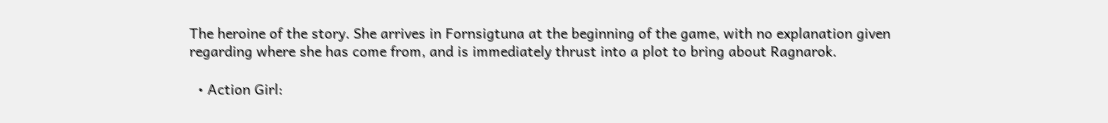The heroine of the story. She arrives in Fornsigtuna at the beginning of the game, with no explanation given regarding where she has come from, and is immediately thrust into a plot to bring about Ragnarok.

  • Action Girl: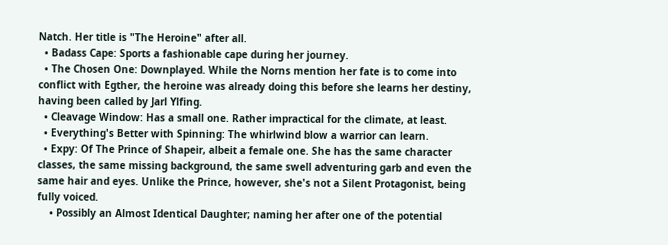Natch. Her title is "The Heroine" after all.
  • Badass Cape: Sports a fashionable cape during her journey.
  • The Chosen One: Downplayed. While the Norns mention her fate is to come into conflict with Egther, the heroine was already doing this before she learns her destiny, having been called by Jarl Ylfing.
  • Cleavage Window: Has a small one. Rather impractical for the climate, at least.
  • Everything's Better with Spinning: The whirlwind blow a warrior can learn.
  • Expy: Of The Prince of Shapeir, albeit a female one. She has the same character classes, the same missing background, the same swell adventuring garb and even the same hair and eyes. Unlike the Prince, however, she's not a Silent Protagonist, being fully voiced.
    • Possibly an Almost Identical Daughter; naming her after one of the potential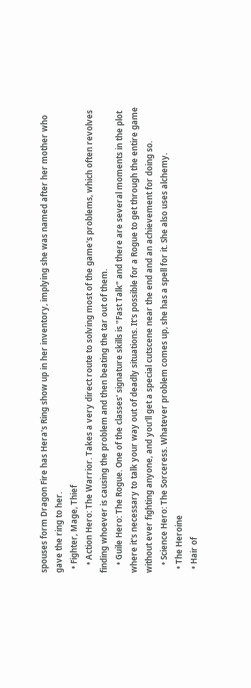spouses form Dragon Fire has Hera's Ring show up in her inventory, implying she was named after her mother who gave the ring to her.
  • Fighter, Mage, Thief
    • Action Hero: The Warrior. Takes a very direct route to solving most of the game's problems, which often revolves finding whoever is causing the problem and then beating the tar out of them.
    • Guile Hero: The Rogue. One of the classes' signature skills is "Fast Talk" and there are several moments in the plot where it's necessary to talk your way out of deadly situations. It's possible for a Rogue to get through the entire game without ever fighting anyone, and you'll get a special cutscene near the end and an achievement for doing so.
    • Science Hero: The Sorceress. Whatever problem comes up, she has a spell for it. She also uses alchemy.
  • The Heroine
  • Hair of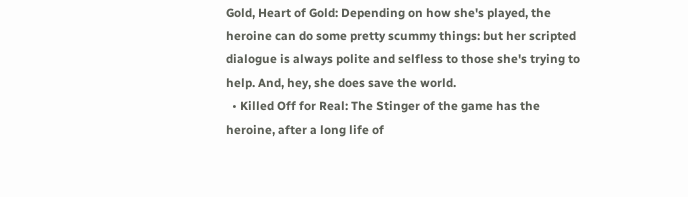Gold, Heart of Gold: Depending on how she's played, the heroine can do some pretty scummy things: but her scripted dialogue is always polite and selfless to those she's trying to help. And, hey, she does save the world.
  • Killed Off for Real: The Stinger of the game has the heroine, after a long life of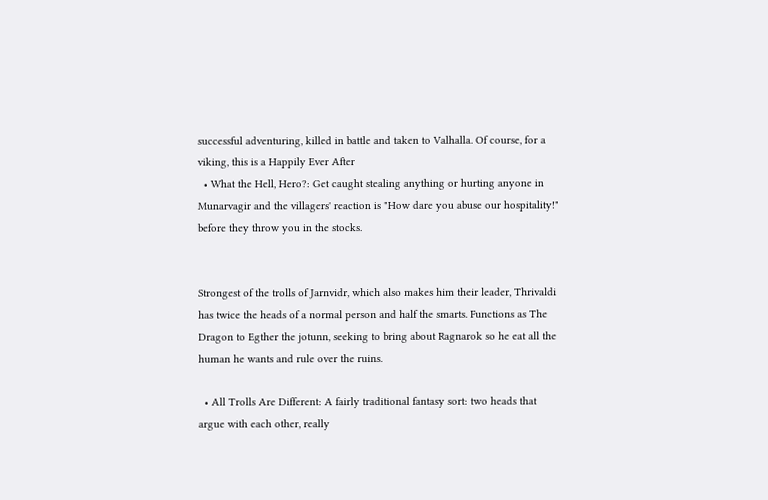successful adventuring, killed in battle and taken to Valhalla. Of course, for a viking, this is a Happily Ever After
  • What the Hell, Hero?: Get caught stealing anything or hurting anyone in Munarvagir and the villagers' reaction is "How dare you abuse our hospitality!" before they throw you in the stocks.


Strongest of the trolls of Jarnvidr, which also makes him their leader, Thrivaldi has twice the heads of a normal person and half the smarts. Functions as The Dragon to Egther the jotunn, seeking to bring about Ragnarok so he eat all the human he wants and rule over the ruins.

  • All Trolls Are Different: A fairly traditional fantasy sort: two heads that argue with each other, really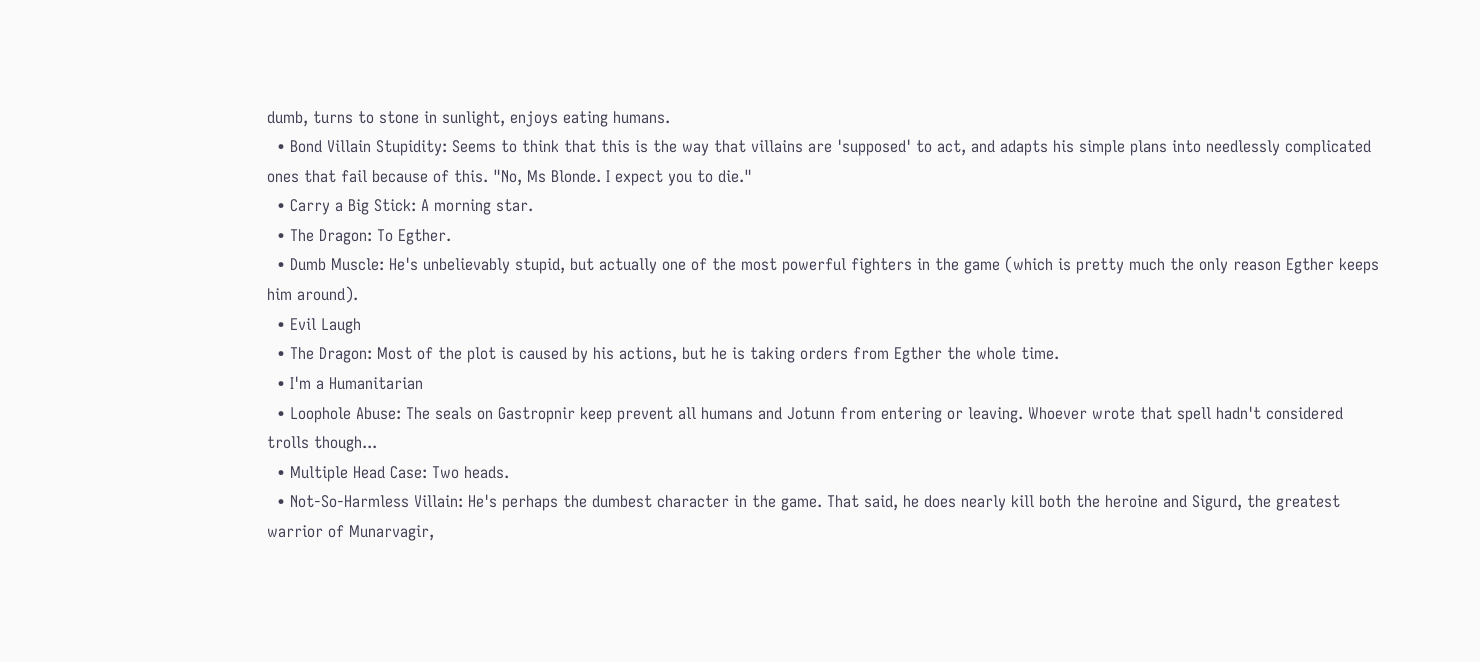dumb, turns to stone in sunlight, enjoys eating humans.
  • Bond Villain Stupidity: Seems to think that this is the way that villains are 'supposed' to act, and adapts his simple plans into needlessly complicated ones that fail because of this. "No, Ms Blonde. I expect you to die."
  • Carry a Big Stick: A morning star.
  • The Dragon: To Egther.
  • Dumb Muscle: He's unbelievably stupid, but actually one of the most powerful fighters in the game (which is pretty much the only reason Egther keeps him around).
  • Evil Laugh
  • The Dragon: Most of the plot is caused by his actions, but he is taking orders from Egther the whole time.
  • I'm a Humanitarian
  • Loophole Abuse: The seals on Gastropnir keep prevent all humans and Jotunn from entering or leaving. Whoever wrote that spell hadn't considered trolls though...
  • Multiple Head Case: Two heads.
  • Not-So-Harmless Villain: He's perhaps the dumbest character in the game. That said, he does nearly kill both the heroine and Sigurd, the greatest warrior of Munarvagir,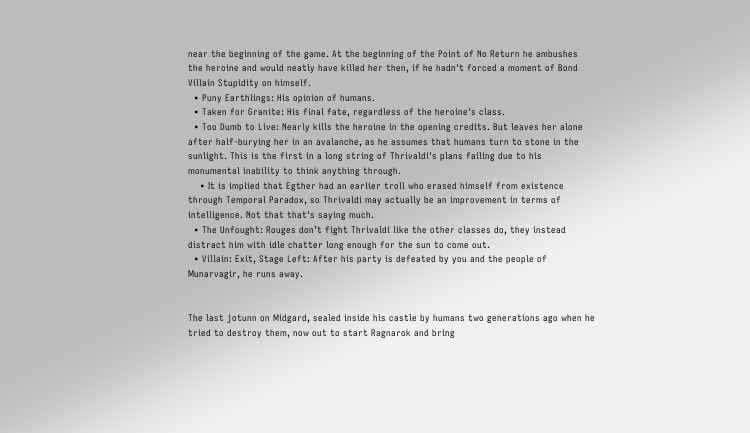near the beginning of the game. At the beginning of the Point of No Return he ambushes the heroine and would neatly have killed her then, if he hadn't forced a moment of Bond Villain Stupidity on himself.
  • Puny Earthlings: His opinion of humans.
  • Taken for Granite: His final fate, regardless of the heroine's class.
  • Too Dumb to Live: Nearly kills the heroine in the opening credits. But leaves her alone after half-burying her in an avalanche, as he assumes that humans turn to stone in the sunlight. This is the first in a long string of Thrivaldi's plans failing due to his monumental inability to think anything through.
    • It is implied that Egther had an earlier troll who erased himself from existence through Temporal Paradox, so Thrivaldi may actually be an improvement in terms of intelligence. Not that that's saying much.
  • The Unfought: Rouges don’t fight Thrivaldi like the other classes do, they instead distract him with idle chatter long enough for the sun to come out.
  • Villain: Exit, Stage Left: After his party is defeated by you and the people of Munarvagir, he runs away.


The last jotunn on Midgard, sealed inside his castle by humans two generations ago when he tried to destroy them, now out to start Ragnarok and bring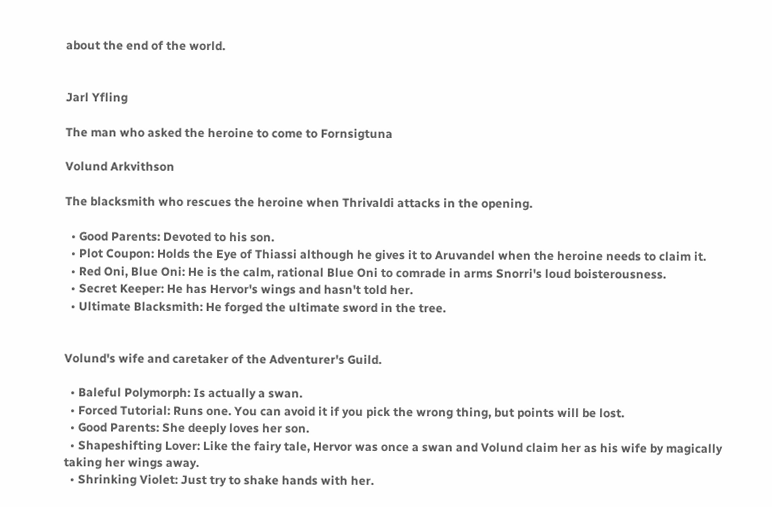about the end of the world.


Jarl Yfling

The man who asked the heroine to come to Fornsigtuna

Volund Arkvithson

The blacksmith who rescues the heroine when Thrivaldi attacks in the opening.

  • Good Parents: Devoted to his son.
  • Plot Coupon: Holds the Eye of Thiassi although he gives it to Aruvandel when the heroine needs to claim it.
  • Red Oni, Blue Oni: He is the calm, rational Blue Oni to comrade in arms Snorri's loud boisterousness.
  • Secret Keeper: He has Hervor's wings and hasn't told her.
  • Ultimate Blacksmith: He forged the ultimate sword in the tree.


Volund's wife and caretaker of the Adventurer's Guild.

  • Baleful Polymorph: Is actually a swan.
  • Forced Tutorial: Runs one. You can avoid it if you pick the wrong thing, but points will be lost.
  • Good Parents: She deeply loves her son.
  • Shapeshifting Lover: Like the fairy tale, Hervor was once a swan and Volund claim her as his wife by magically taking her wings away.
  • Shrinking Violet: Just try to shake hands with her.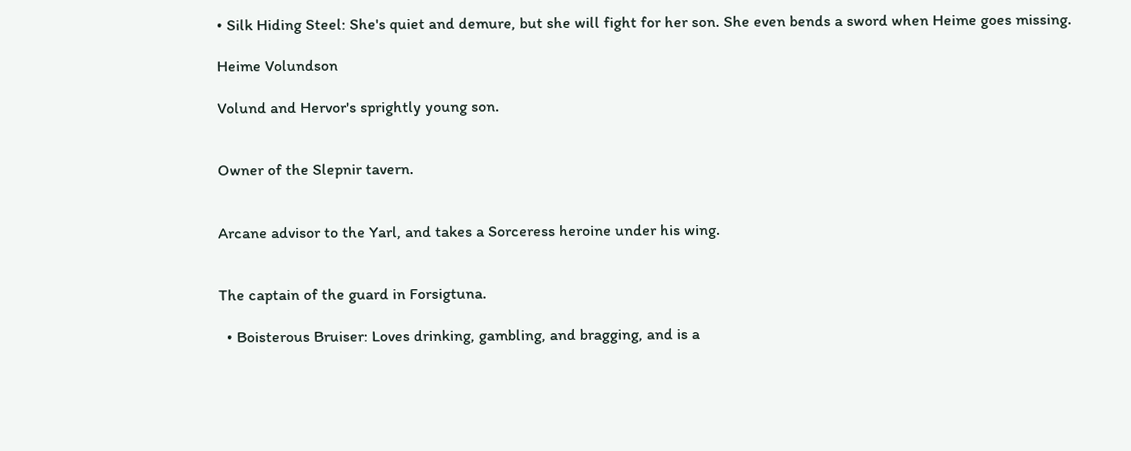• Silk Hiding Steel: She's quiet and demure, but she will fight for her son. She even bends a sword when Heime goes missing.

Heime Volundson

Volund and Hervor's sprightly young son.


Owner of the Slepnir tavern.


Arcane advisor to the Yarl, and takes a Sorceress heroine under his wing.


The captain of the guard in Forsigtuna.

  • Boisterous Bruiser: Loves drinking, gambling, and bragging, and is a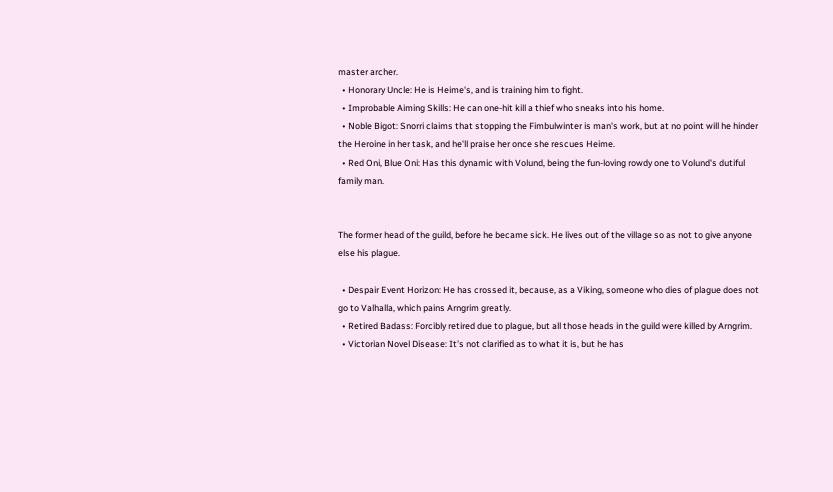master archer.
  • Honorary Uncle: He is Heime's, and is training him to fight.
  • Improbable Aiming Skills: He can one-hit kill a thief who sneaks into his home.
  • Noble Bigot: Snorri claims that stopping the Fimbulwinter is man's work, but at no point will he hinder the Heroine in her task, and he'll praise her once she rescues Heime.
  • Red Oni, Blue Oni: Has this dynamic with Volund, being the fun-loving rowdy one to Volund's dutiful family man.


The former head of the guild, before he became sick. He lives out of the village so as not to give anyone else his plague.

  • Despair Event Horizon: He has crossed it, because, as a Viking, someone who dies of plague does not go to Valhalla, which pains Arngrim greatly.
  • Retired Badass: Forcibly retired due to plague, but all those heads in the guild were killed by Arngrim.
  • Victorian Novel Disease: It's not clarified as to what it is, but he has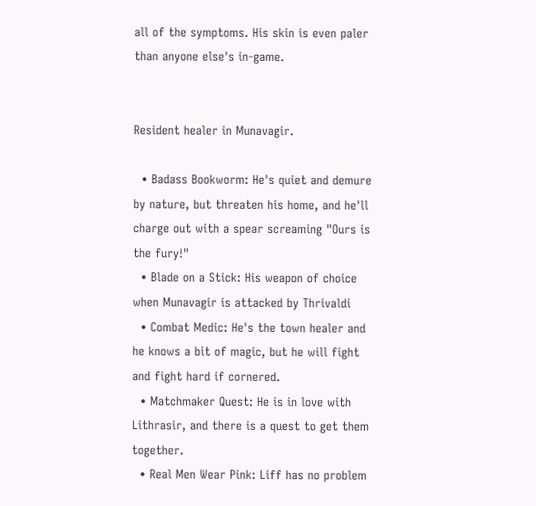all of the symptoms. His skin is even paler than anyone else's in-game.


Resident healer in Munavagir.

  • Badass Bookworm: He's quiet and demure by nature, but threaten his home, and he'll charge out with a spear screaming "Ours is the fury!"
  • Blade on a Stick: His weapon of choice when Munavagir is attacked by Thrivaldi
  • Combat Medic: He's the town healer and he knows a bit of magic, but he will fight and fight hard if cornered.
  • Matchmaker Quest: He is in love with Lithrasir, and there is a quest to get them together.
  • Real Men Wear Pink: Liff has no problem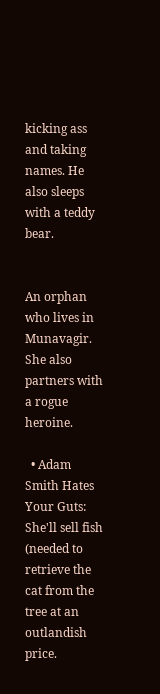kicking ass and taking names. He also sleeps with a teddy bear.


An orphan who lives in Munavagir. She also partners with a rogue heroine.

  • Adam Smith Hates Your Guts: She'll sell fish (needed to retrieve the cat from the tree at an outlandish price.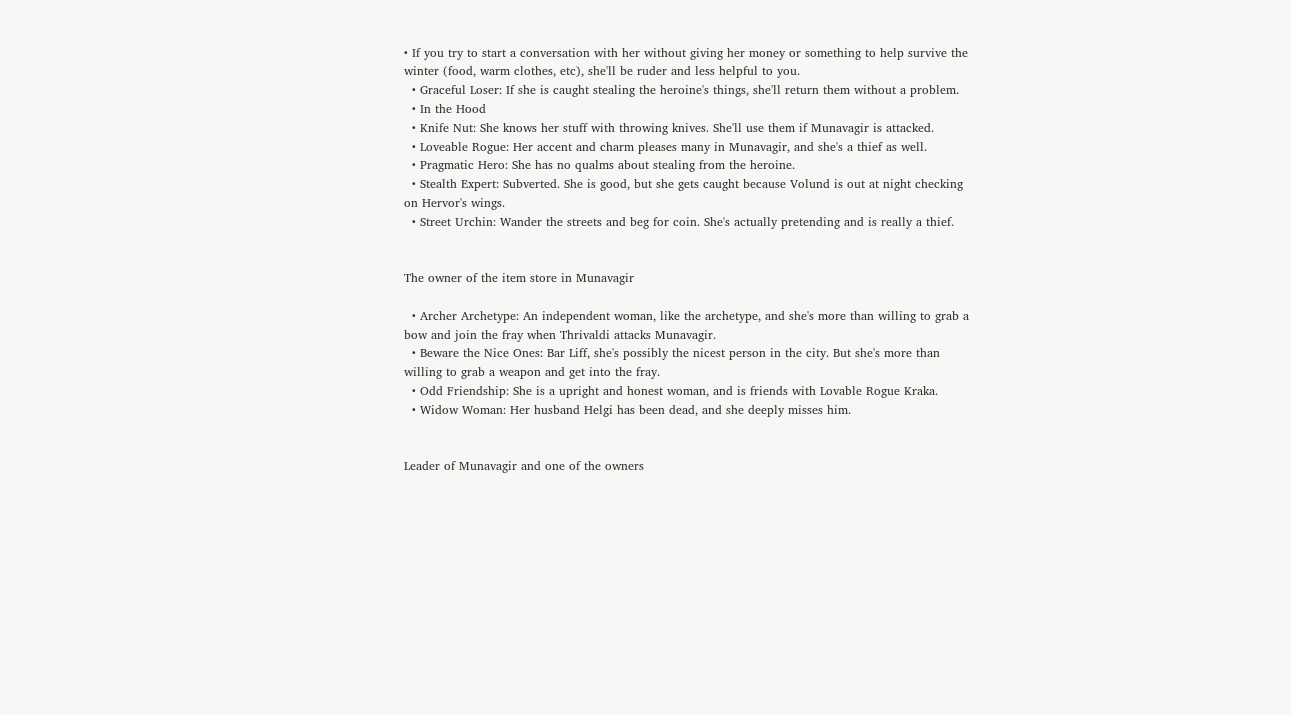• If you try to start a conversation with her without giving her money or something to help survive the winter (food, warm clothes, etc), she'll be ruder and less helpful to you.
  • Graceful Loser: If she is caught stealing the heroine's things, she'll return them without a problem.
  • In the Hood
  • Knife Nut: She knows her stuff with throwing knives. She'll use them if Munavagir is attacked.
  • Loveable Rogue: Her accent and charm pleases many in Munavagir, and she's a thief as well.
  • Pragmatic Hero: She has no qualms about stealing from the heroine.
  • Stealth Expert: Subverted. She is good, but she gets caught because Volund is out at night checking on Hervor's wings.
  • Street Urchin: Wander the streets and beg for coin. She's actually pretending and is really a thief.


The owner of the item store in Munavagir

  • Archer Archetype: An independent woman, like the archetype, and she's more than willing to grab a bow and join the fray when Thrivaldi attacks Munavagir.
  • Beware the Nice Ones: Bar Liff, she's possibly the nicest person in the city. But she's more than willing to grab a weapon and get into the fray.
  • Odd Friendship: She is a upright and honest woman, and is friends with Lovable Rogue Kraka.
  • Widow Woman: Her husband Helgi has been dead, and she deeply misses him.


Leader of Munavagir and one of the owners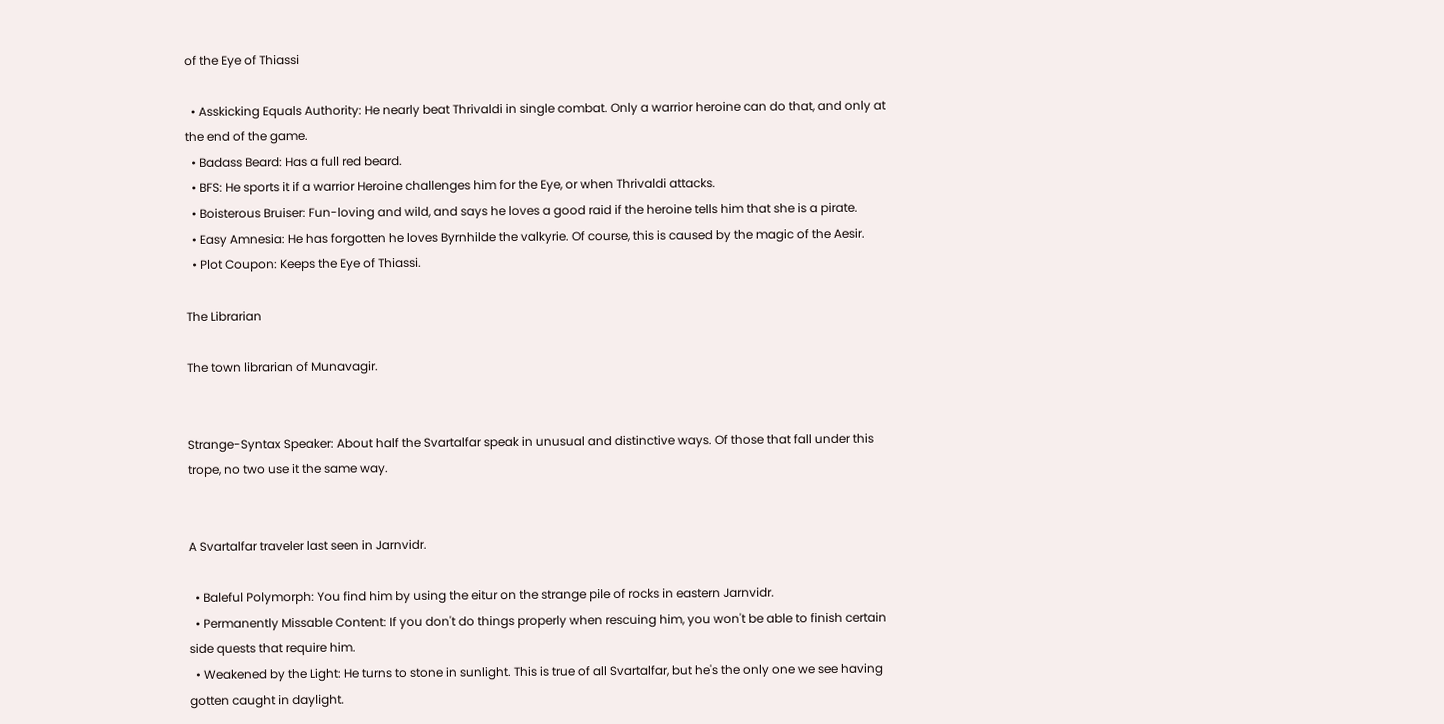of the Eye of Thiassi

  • Asskicking Equals Authority: He nearly beat Thrivaldi in single combat. Only a warrior heroine can do that, and only at the end of the game.
  • Badass Beard: Has a full red beard.
  • BFS: He sports it if a warrior Heroine challenges him for the Eye, or when Thrivaldi attacks.
  • Boisterous Bruiser: Fun-loving and wild, and says he loves a good raid if the heroine tells him that she is a pirate.
  • Easy Amnesia: He has forgotten he loves Byrnhilde the valkyrie. Of course, this is caused by the magic of the Aesir.
  • Plot Coupon: Keeps the Eye of Thiassi.

The Librarian

The town librarian of Munavagir.


Strange-Syntax Speaker: About half the Svartalfar speak in unusual and distinctive ways. Of those that fall under this trope, no two use it the same way.


A Svartalfar traveler last seen in Jarnvidr.

  • Baleful Polymorph: You find him by using the eitur on the strange pile of rocks in eastern Jarnvidr.
  • Permanently Missable Content: If you don't do things properly when rescuing him, you won't be able to finish certain side quests that require him.
  • Weakened by the Light: He turns to stone in sunlight. This is true of all Svartalfar, but he's the only one we see having gotten caught in daylight.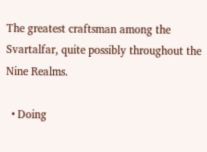The greatest craftsman among the Svartalfar, quite possibly throughout the Nine Realms.

  • Doing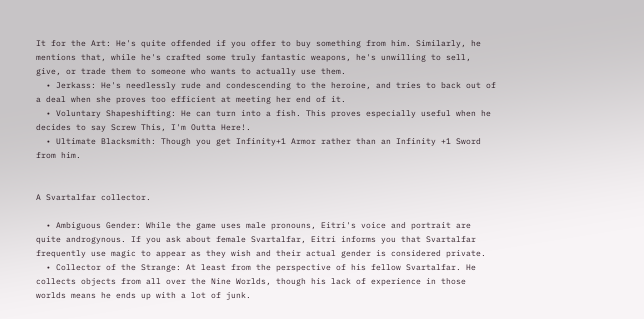It for the Art: He's quite offended if you offer to buy something from him. Similarly, he mentions that, while he's crafted some truly fantastic weapons, he's unwilling to sell, give, or trade them to someone who wants to actually use them.
  • Jerkass: He's needlessly rude and condescending to the heroine, and tries to back out of a deal when she proves too efficient at meeting her end of it.
  • Voluntary Shapeshifting: He can turn into a fish. This proves especially useful when he decides to say Screw This, I'm Outta Here!.
  • Ultimate Blacksmith: Though you get Infinity+1 Armor rather than an Infinity +1 Sword from him.


A Svartalfar collector.

  • Ambiguous Gender: While the game uses male pronouns, Eitri's voice and portrait are quite androgynous. If you ask about female Svartalfar, Eitri informs you that Svartalfar frequently use magic to appear as they wish and their actual gender is considered private.
  • Collector of the Strange: At least from the perspective of his fellow Svartalfar. He collects objects from all over the Nine Worlds, though his lack of experience in those worlds means he ends up with a lot of junk.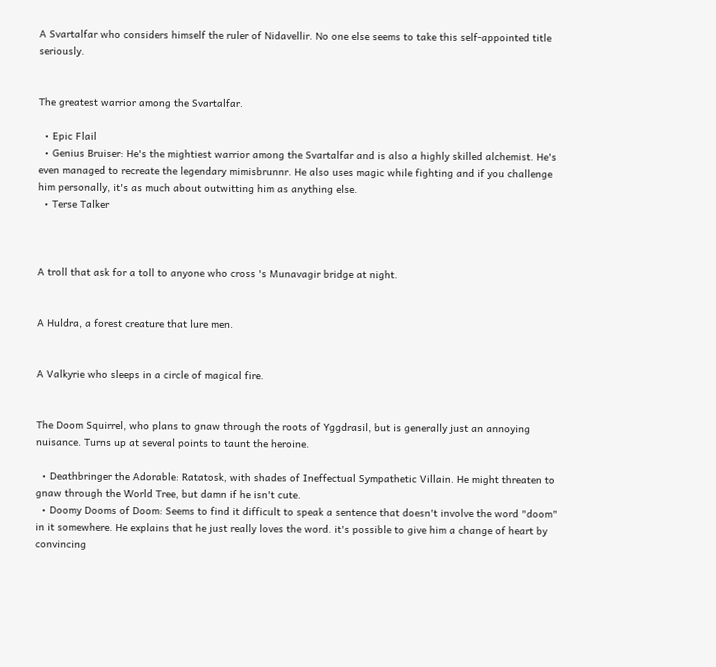A Svartalfar who considers himself the ruler of Nidavellir. No one else seems to take this self-appointed title seriously.


The greatest warrior among the Svartalfar.

  • Epic Flail
  • Genius Bruiser: He's the mightiest warrior among the Svartalfar and is also a highly skilled alchemist. He's even managed to recreate the legendary mimisbrunnr. He also uses magic while fighting and if you challenge him personally, it's as much about outwitting him as anything else.
  • Terse Talker



A troll that ask for a toll to anyone who cross 's Munavagir bridge at night.


A Huldra, a forest creature that lure men.


A Valkyrie who sleeps in a circle of magical fire.


The Doom Squirrel, who plans to gnaw through the roots of Yggdrasil, but is generally just an annoying nuisance. Turns up at several points to taunt the heroine.

  • Deathbringer the Adorable: Ratatosk, with shades of Ineffectual Sympathetic Villain. He might threaten to gnaw through the World Tree, but damn if he isn't cute.
  • Doomy Dooms of Doom: Seems to find it difficult to speak a sentence that doesn't involve the word "doom" in it somewhere. He explains that he just really loves the word. it's possible to give him a change of heart by convincing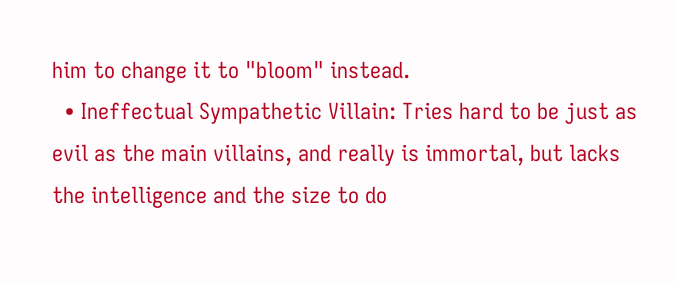him to change it to "bloom" instead.
  • Ineffectual Sympathetic Villain: Tries hard to be just as evil as the main villains, and really is immortal, but lacks the intelligence and the size to do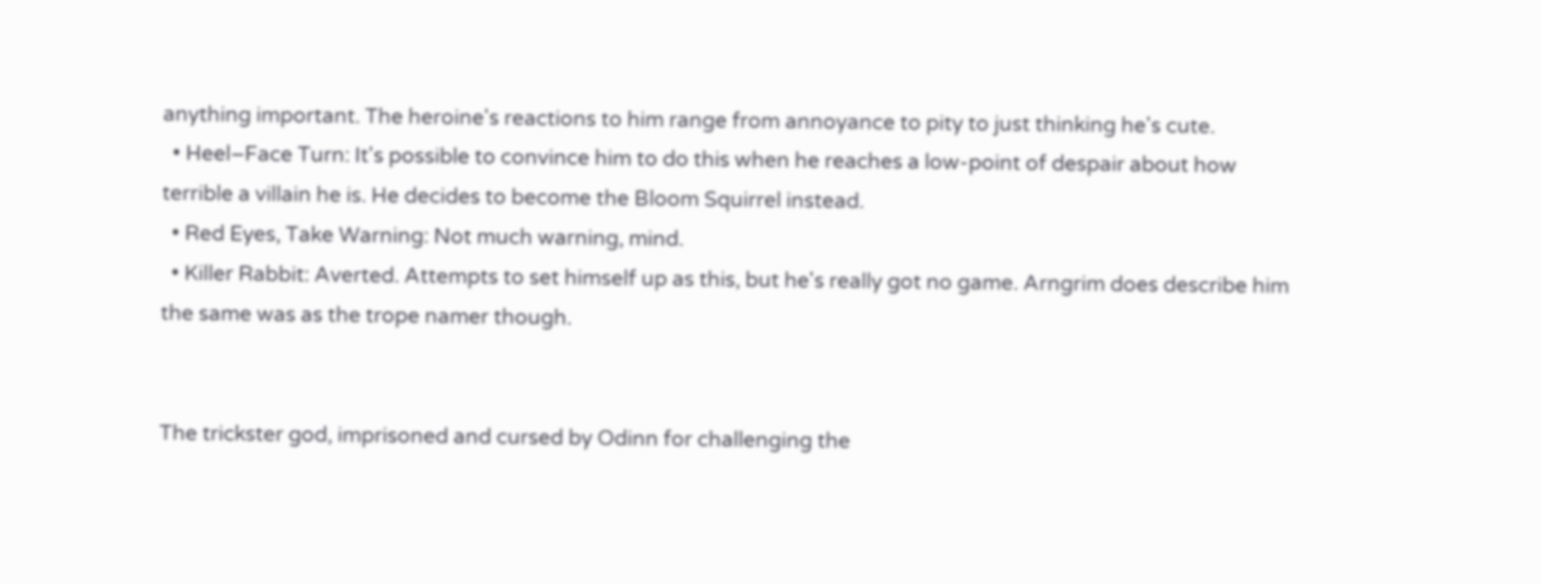anything important. The heroine's reactions to him range from annoyance to pity to just thinking he's cute.
  • Heel–Face Turn: It's possible to convince him to do this when he reaches a low-point of despair about how terrible a villain he is. He decides to become the Bloom Squirrel instead.
  • Red Eyes, Take Warning: Not much warning, mind.
  • Killer Rabbit: Averted. Attempts to set himself up as this, but he's really got no game. Arngrim does describe him the same was as the trope namer though.


The trickster god, imprisoned and cursed by Odinn for challenging the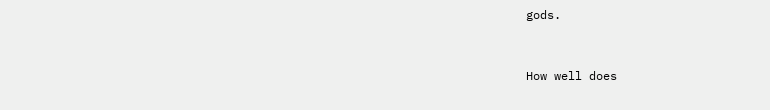gods.


How well does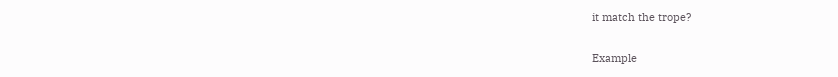it match the trope?

Example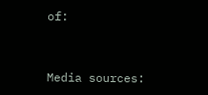of:


Media sources: